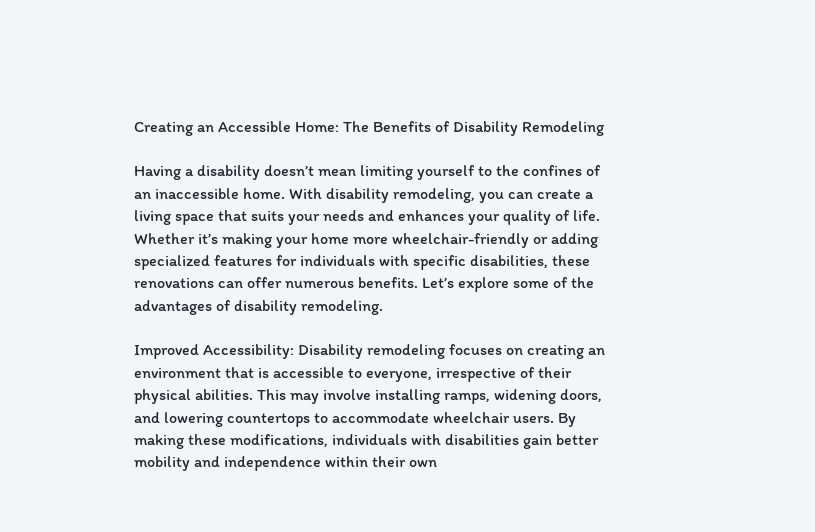Creating an Accessible Home: The Benefits of Disability Remodeling

Having a disability doesn’t mean limiting yourself to the confines of an inaccessible home. With disability remodeling, you can create a living space that suits your needs and enhances your quality of life. Whether it’s making your home more wheelchair-friendly or adding specialized features for individuals with specific disabilities, these renovations can offer numerous benefits. Let’s explore some of the advantages of disability remodeling.

Improved Accessibility: Disability remodeling focuses on creating an environment that is accessible to everyone, irrespective of their physical abilities. This may involve installing ramps, widening doors, and lowering countertops to accommodate wheelchair users. By making these modifications, individuals with disabilities gain better mobility and independence within their own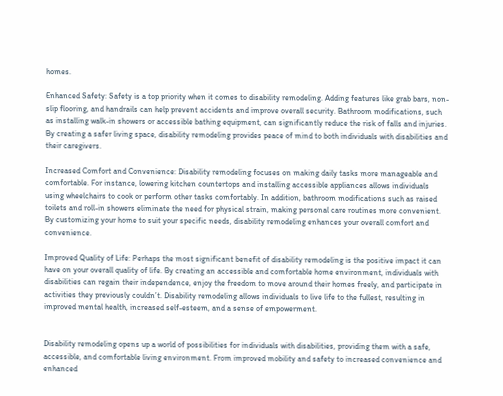homes.

Enhanced Safety: Safety is a top priority when it comes to disability remodeling. Adding features like grab bars, non-slip flooring, and handrails can help prevent accidents and improve overall security. Bathroom modifications, such as installing walk-in showers or accessible bathing equipment, can significantly reduce the risk of falls and injuries. By creating a safer living space, disability remodeling provides peace of mind to both individuals with disabilities and their caregivers.

Increased Comfort and Convenience: Disability remodeling focuses on making daily tasks more manageable and comfortable. For instance, lowering kitchen countertops and installing accessible appliances allows individuals using wheelchairs to cook or perform other tasks comfortably. In addition, bathroom modifications such as raised toilets and roll-in showers eliminate the need for physical strain, making personal care routines more convenient. By customizing your home to suit your specific needs, disability remodeling enhances your overall comfort and convenience.

Improved Quality of Life: Perhaps the most significant benefit of disability remodeling is the positive impact it can have on your overall quality of life. By creating an accessible and comfortable home environment, individuals with disabilities can regain their independence, enjoy the freedom to move around their homes freely, and participate in activities they previously couldn’t. Disability remodeling allows individuals to live life to the fullest, resulting in improved mental health, increased self-esteem, and a sense of empowerment.


Disability remodeling opens up a world of possibilities for individuals with disabilities, providing them with a safe, accessible, and comfortable living environment. From improved mobility and safety to increased convenience and enhanced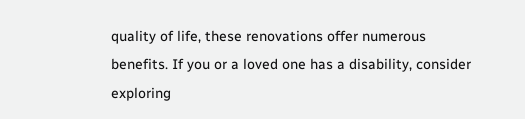quality of life, these renovations offer numerous benefits. If you or a loved one has a disability, consider exploring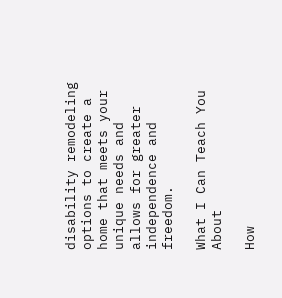disability remodeling options to create a home that meets your unique needs and allows for greater independence and freedom.

What I Can Teach You About

How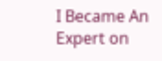I Became An Expert on